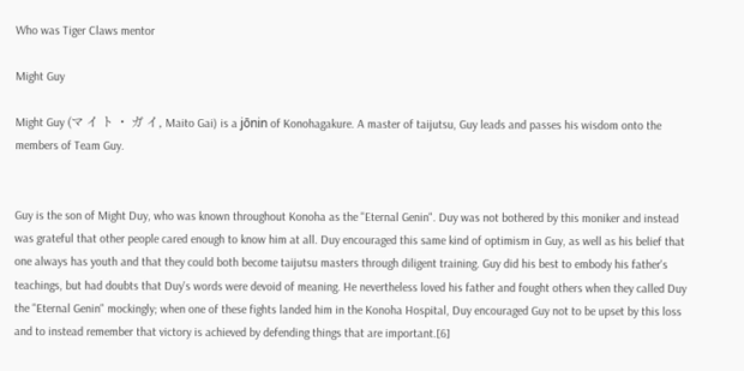Who was Tiger Claws mentor

Might Guy

Might Guy (マ イ ト ・ ガ イ, Maito Gai) is a jōnin of Konohagakure. A master of taijutsu, Guy leads and passes his wisdom onto the members of Team Guy.


Guy is the son of Might Duy, who was known throughout Konoha as the "Eternal Genin". Duy was not bothered by this moniker and instead was grateful that other people cared enough to know him at all. Duy encouraged this same kind of optimism in Guy, as well as his belief that one always has youth and that they could both become taijutsu masters through diligent training. Guy did his best to embody his father's teachings, but had doubts that Duy's words were devoid of meaning. He nevertheless loved his father and fought others when they called Duy the "Eternal Genin" mockingly; when one of these fights landed him in the Konoha Hospital, Duy encouraged Guy not to be upset by this loss and to instead remember that victory is achieved by defending things that are important.[6]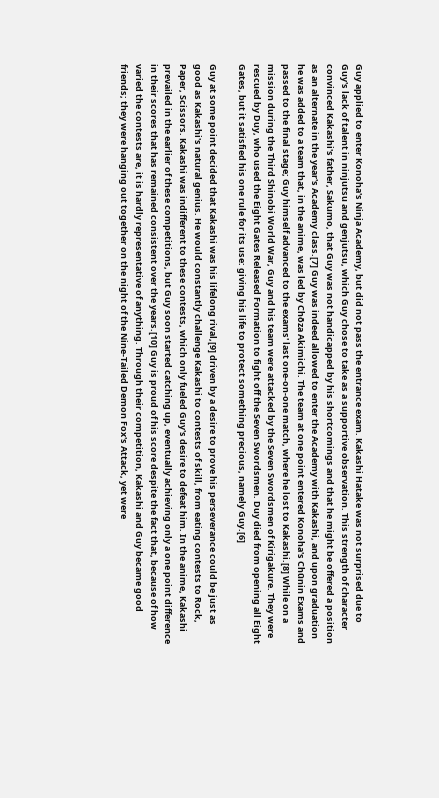Guy applied to enter Konoha's Ninja Academy, but did not pass the entrance exam. Kakashi Hatake was not surprised due to Guy's lack of talent in ninjutsu and genjutsu, which Guy chose to take as a supportive observation. This strength of character convinced Kakashi's father, Sakumo, that Guy was not handicapped by his shortcomings and that he might be offered a position as an alternate in the year's Academy class.[7] Guy was indeed allowed to enter the Academy with Kakashi, and upon graduation he was added to a team that, in the anime, was led by Chōza Akimichi. The team at one point entered Konoha's Chūnin Exams and passed to the final stage; Guy himself advanced to the exams' last one-on-one match, where he lost to Kakashi.[8] While on a mission during the Third Shinobi World War, Guy and his team were attacked by the Seven Swordsmen of Kirigakure. They were rescued by Duy, who used the Eight Gates Released Formation to fight off the Seven Swordsmen. Duy died from opening all Eight Gates, but it satisfied his one rule for its use: giving his life to protect something precious, namely Guy.[6]

Guy at some point decided that Kakashi was his lifelong rival,[9] driven by a desire to prove his perseverance could be just as good as Kakashi's natural genius. He would constantly challenge Kakashi to contests of skill, from eating contests to Rock, Paper, Scissors. Kakashi was indifferent to these contests, which only fueled Guy's desire to defeat him. In the anime, Kakashi prevailed in the earlier of these competitions, but Guy soon started catching up, eventually achieving only a one point difference in their scores that has remained consistent over the years.[10] Guy is proud of his score despite the fact that, because of how varied the contests are, it is hardly representative of anything. Through their competition, Kakashi and Guy became good friends; they were hanging out together on the night of the Nine-Tailed Demon Fox's Attack, yet were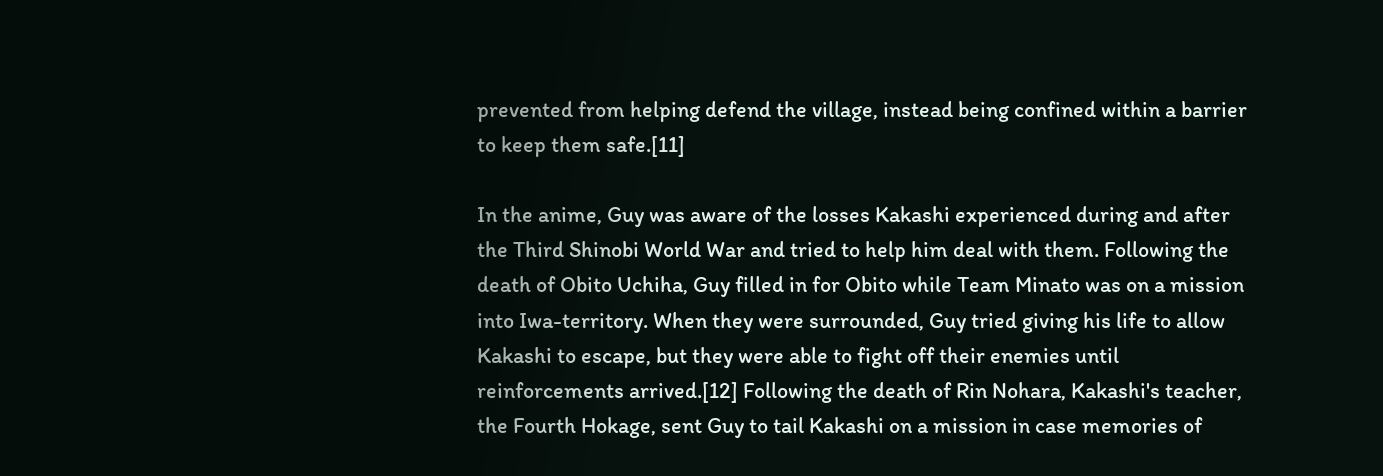prevented from helping defend the village, instead being confined within a barrier to keep them safe.[11]

In the anime, Guy was aware of the losses Kakashi experienced during and after the Third Shinobi World War and tried to help him deal with them. Following the death of Obito Uchiha, Guy filled in for Obito while Team Minato was on a mission into Iwa-territory. When they were surrounded, Guy tried giving his life to allow Kakashi to escape, but they were able to fight off their enemies until reinforcements arrived.[12] Following the death of Rin Nohara, Kakashi's teacher, the Fourth Hokage, sent Guy to tail Kakashi on a mission in case memories of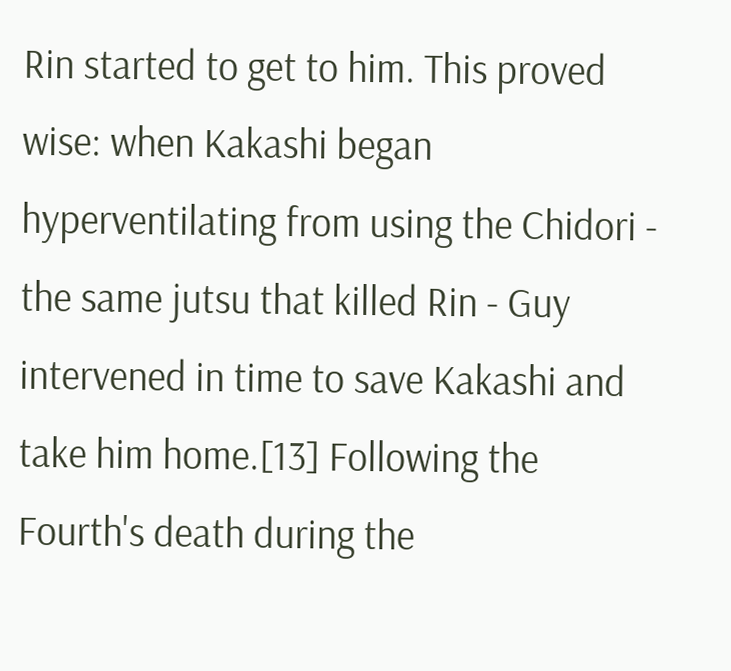Rin started to get to him. This proved wise: when Kakashi began hyperventilating from using the Chidori - the same jutsu that killed Rin - Guy intervened in time to save Kakashi and take him home.[13] Following the Fourth's death during the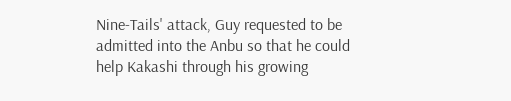Nine-Tails' attack, Guy requested to be admitted into the Anbu so that he could help Kakashi through his growing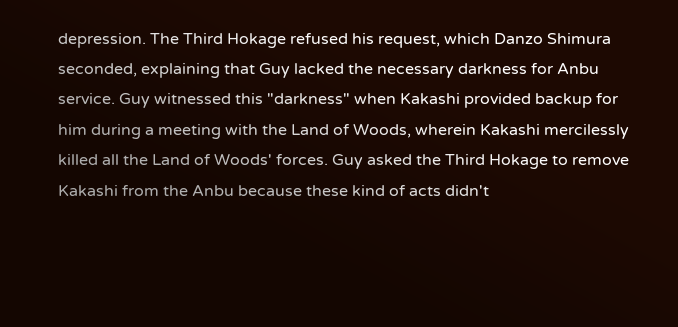depression. The Third Hokage refused his request, which Danzo Shimura seconded, explaining that Guy lacked the necessary darkness for Anbu service. Guy witnessed this "darkness" when Kakashi provided backup for him during a meeting with the Land of Woods, wherein Kakashi mercilessly killed all the Land of Woods' forces. Guy asked the Third Hokage to remove Kakashi from the Anbu because these kind of acts didn't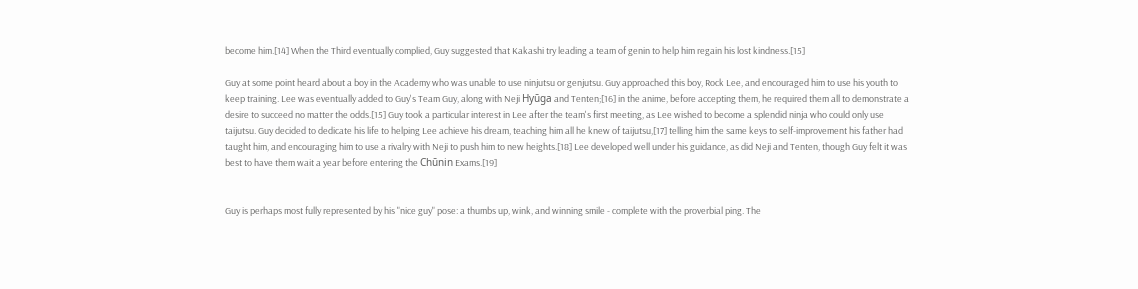become him.[14] When the Third eventually complied, Guy suggested that Kakashi try leading a team of genin to help him regain his lost kindness.[15]

Guy at some point heard about a boy in the Academy who was unable to use ninjutsu or genjutsu. Guy approached this boy, Rock Lee, and encouraged him to use his youth to keep training. Lee was eventually added to Guy's Team Guy, along with Neji Hyūga and Tenten;[16] in the anime, before accepting them, he required them all to demonstrate a desire to succeed no matter the odds.[15] Guy took a particular interest in Lee after the team's first meeting, as Lee wished to become a splendid ninja who could only use taijutsu. Guy decided to dedicate his life to helping Lee achieve his dream, teaching him all he knew of taijutsu,[17] telling him the same keys to self-improvement his father had taught him, and encouraging him to use a rivalry with Neji to push him to new heights.[18] Lee developed well under his guidance, as did Neji and Tenten, though Guy felt it was best to have them wait a year before entering the Chūnin Exams.[19]


Guy is perhaps most fully represented by his "nice guy" pose: a thumbs up, wink, and winning smile - complete with the proverbial ping. The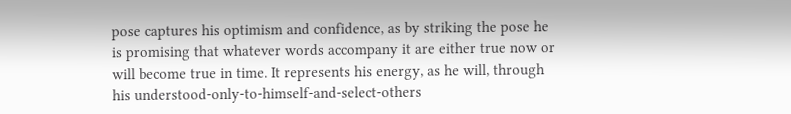pose captures his optimism and confidence, as by striking the pose he is promising that whatever words accompany it are either true now or will become true in time. It represents his energy, as he will, through his understood-only-to-himself-and-select-others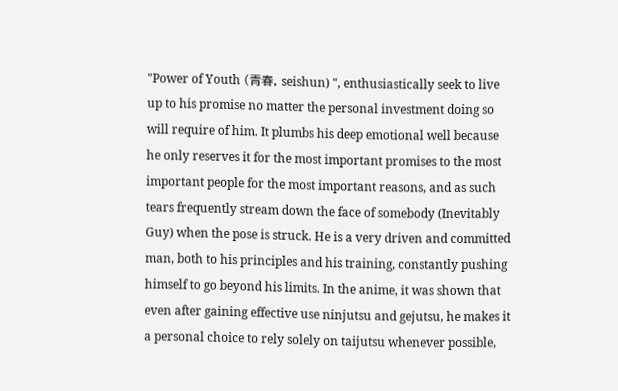"Power of Youth (青春, seishun) ", enthusiastically seek to live up to his promise no matter the personal investment doing so will require of him. It plumbs his deep emotional well because he only reserves it for the most important promises to the most important people for the most important reasons, and as such tears frequently stream down the face of somebody (Inevitably Guy) when the pose is struck. He is a very driven and committed man, both to his principles and his training, constantly pushing himself to go beyond his limits. In the anime, it was shown that even after gaining effective use ninjutsu and gejutsu, he makes it a personal choice to rely solely on taijutsu whenever possible,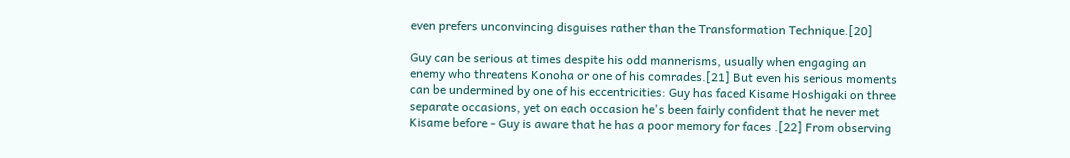even prefers unconvincing disguises rather than the Transformation Technique.[20]

Guy can be serious at times despite his odd mannerisms, usually when engaging an enemy who threatens Konoha or one of his comrades.[21] But even his serious moments can be undermined by one of his eccentricities: Guy has faced Kisame Hoshigaki on three separate occasions, yet on each occasion he's been fairly confident that he never met Kisame before - Guy is aware that he has a poor memory for faces .[22] From observing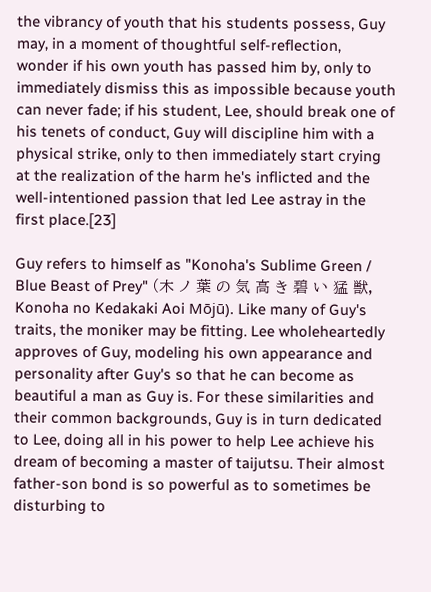the vibrancy of youth that his students possess, Guy may, in a moment of thoughtful self-reflection, wonder if his own youth has passed him by, only to immediately dismiss this as impossible because youth can never fade; if his student, Lee, should break one of his tenets of conduct, Guy will discipline him with a physical strike, only to then immediately start crying at the realization of the harm he's inflicted and the well-intentioned passion that led Lee astray in the first place.[23]

Guy refers to himself as "Konoha's Sublime Green / Blue Beast of Prey" (木 ノ 葉 の 気 高 き 碧 い 猛 獣, Konoha no Kedakaki Aoi Mōjū). Like many of Guy's traits, the moniker may be fitting. Lee wholeheartedly approves of Guy, modeling his own appearance and personality after Guy's so that he can become as beautiful a man as Guy is. For these similarities and their common backgrounds, Guy is in turn dedicated to Lee, doing all in his power to help Lee achieve his dream of becoming a master of taijutsu. Their almost father-son bond is so powerful as to sometimes be disturbing to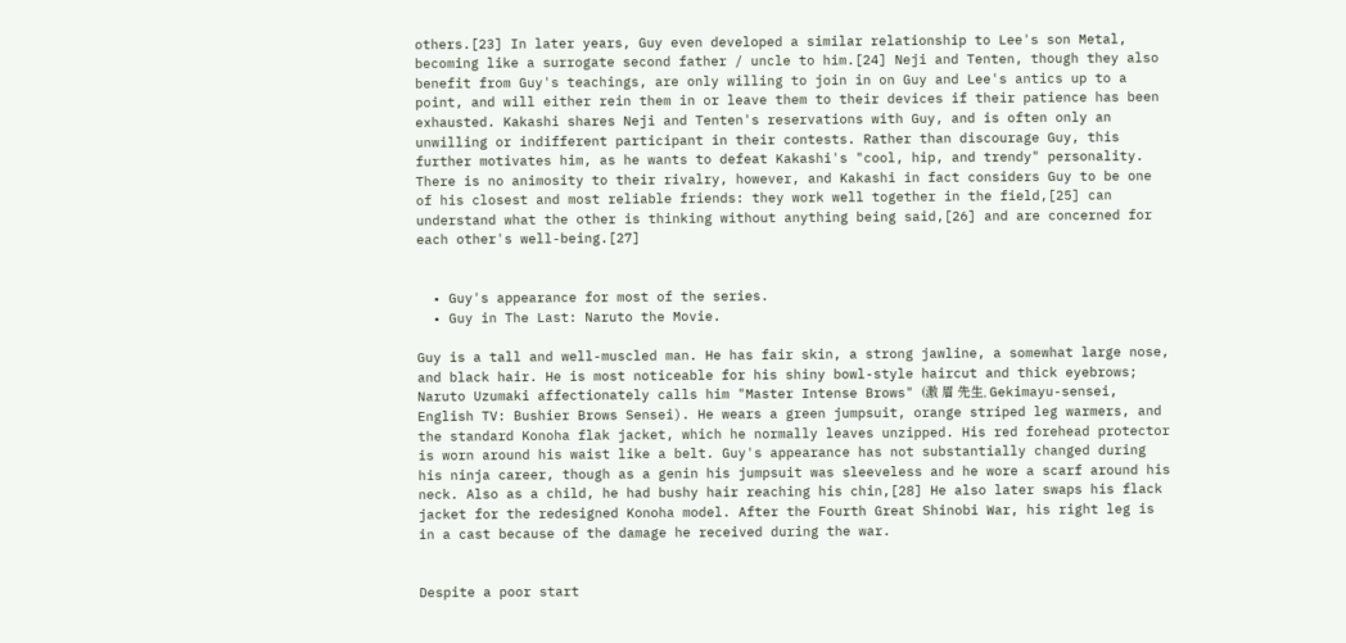others.[23] In later years, Guy even developed a similar relationship to Lee's son Metal, becoming like a surrogate second father / uncle to him.[24] Neji and Tenten, though they also benefit from Guy's teachings, are only willing to join in on Guy and Lee's antics up to a point, and will either rein them in or leave them to their devices if their patience has been exhausted. Kakashi shares Neji and Tenten's reservations with Guy, and is often only an unwilling or indifferent participant in their contests. Rather than discourage Guy, this further motivates him, as he wants to defeat Kakashi's "cool, hip, and trendy" personality. There is no animosity to their rivalry, however, and Kakashi in fact considers Guy to be one of his closest and most reliable friends: they work well together in the field,[25] can understand what the other is thinking without anything being said,[26] and are concerned for each other's well-being.[27]


  • Guy's appearance for most of the series.
  • Guy in The Last: Naruto the Movie.

Guy is a tall and well-muscled man. He has fair skin, a strong jawline, a somewhat large nose, and black hair. He is most noticeable for his shiny bowl-style haircut and thick eyebrows; Naruto Uzumaki affectionately calls him "Master Intense Brows" (激 眉 先生, Gekimayu-sensei, English TV: Bushier Brows Sensei). He wears a green jumpsuit, orange striped leg warmers, and the standard Konoha flak jacket, which he normally leaves unzipped. His red forehead protector is worn around his waist like a belt. Guy's appearance has not substantially changed during his ninja career, though as a genin his jumpsuit was sleeveless and he wore a scarf around his neck. Also as a child, he had bushy hair reaching his chin,[28] He also later swaps his flack jacket for the redesigned Konoha model. After the Fourth Great Shinobi War, his right leg is in a cast because of the damage he received during the war.


Despite a poor start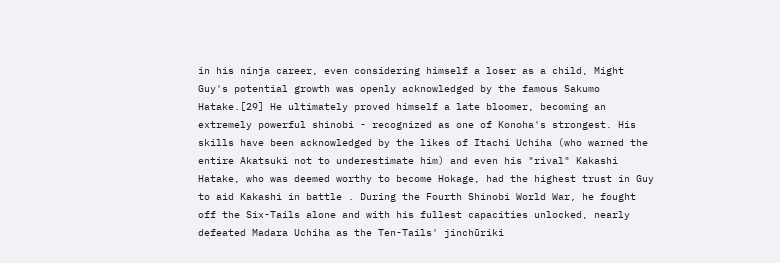in his ninja career, even considering himself a loser as a child, Might Guy's potential growth was openly acknowledged by the famous Sakumo Hatake.[29] He ultimately proved himself a late bloomer, becoming an extremely powerful shinobi - recognized as one of Konoha's strongest. His skills have been acknowledged by the likes of Itachi Uchiha (who warned the entire Akatsuki not to underestimate him) and even his "rival" Kakashi Hatake, who was deemed worthy to become Hokage, had the highest trust in Guy to aid Kakashi in battle . During the Fourth Shinobi World War, he fought off the Six-Tails alone and with his fullest capacities unlocked, nearly defeated Madara Uchiha as the Ten-Tails' jinchūriki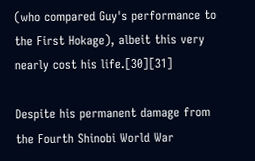(who compared Guy's performance to the First Hokage), albeit this very nearly cost his life.[30][31]

Despite his permanent damage from the Fourth Shinobi World War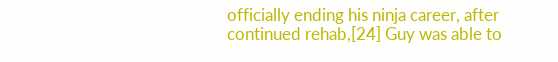officially ending his ninja career, after continued rehab,[24] Guy was able to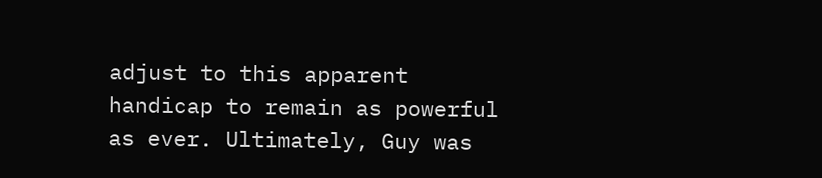adjust to this apparent handicap to remain as powerful as ever. Ultimately, Guy was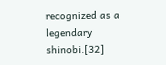recognized as a legendary shinobi.[32]